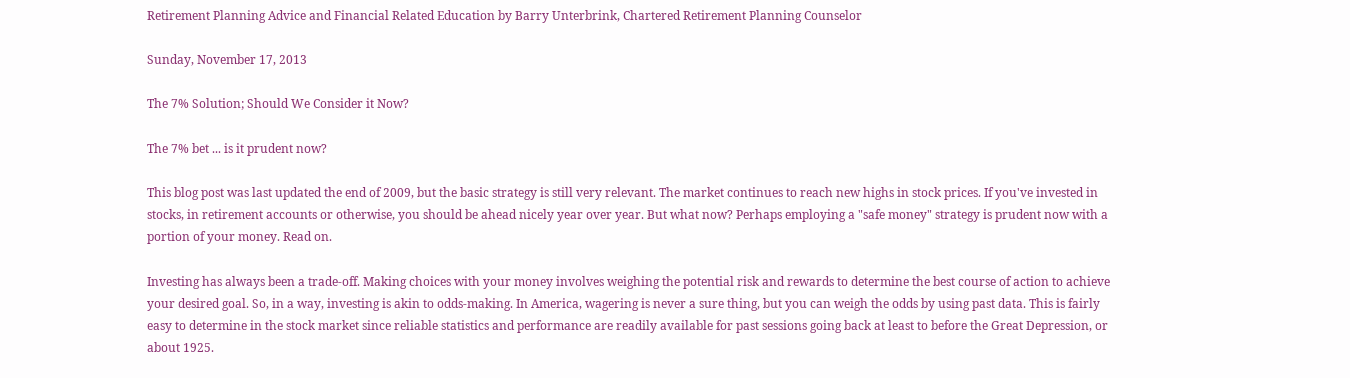Retirement Planning Advice and Financial Related Education by Barry Unterbrink, Chartered Retirement Planning Counselor

Sunday, November 17, 2013

The 7% Solution; Should We Consider it Now?

The 7% bet ... is it prudent now?

This blog post was last updated the end of 2009, but the basic strategy is still very relevant. The market continues to reach new highs in stock prices. If you've invested in stocks, in retirement accounts or otherwise, you should be ahead nicely year over year. But what now? Perhaps employing a "safe money" strategy is prudent now with a portion of your money. Read on.

Investing has always been a trade-off. Making choices with your money involves weighing the potential risk and rewards to determine the best course of action to achieve your desired goal. So, in a way, investing is akin to odds-making. In America, wagering is never a sure thing, but you can weigh the odds by using past data. This is fairly easy to determine in the stock market since reliable statistics and performance are readily available for past sessions going back at least to before the Great Depression, or about 1925.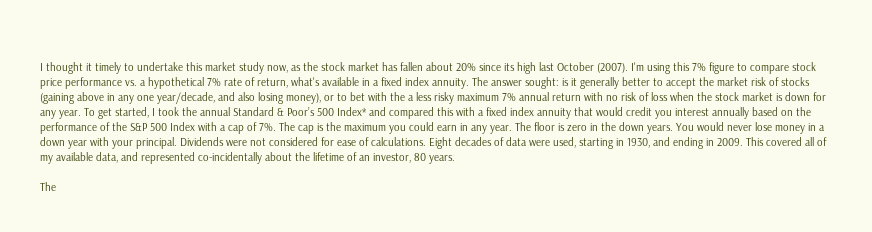I thought it timely to undertake this market study now, as the stock market has fallen about 20% since its high last October (2007). I'm using this 7% figure to compare stock price performance vs. a hypothetical 7% rate of return, what's available in a fixed index annuity. The answer sought: is it generally better to accept the market risk of stocks (gaining above in any one year/decade, and also losing money), or to bet with the a less risky maximum 7% annual return with no risk of loss when the stock market is down for any year. To get started, I took the annual Standard & Poor’s 500 Index* and compared this with a fixed index annuity that would credit you interest annually based on the performance of the S&P 500 Index with a cap of 7%. The cap is the maximum you could earn in any year. The floor is zero in the down years. You would never lose money in a down year with your principal. Dividends were not considered for ease of calculations. Eight decades of data were used, starting in 1930, and ending in 2009. This covered all of my available data, and represented co-incidentally about the lifetime of an investor, 80 years.

The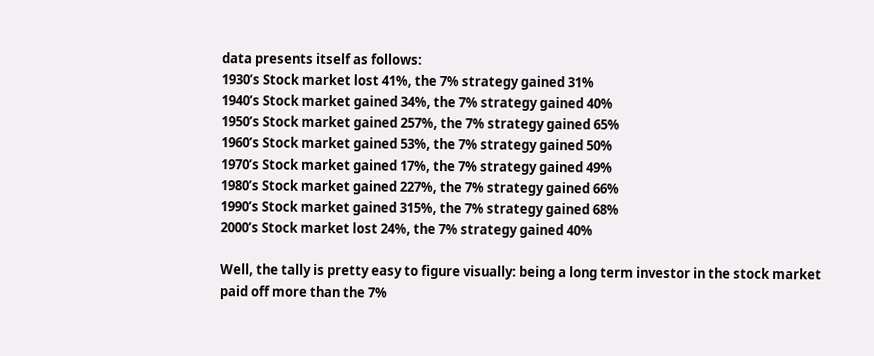data presents itself as follows:
1930’s Stock market lost 41%, the 7% strategy gained 31%
1940’s Stock market gained 34%, the 7% strategy gained 40%
1950’s Stock market gained 257%, the 7% strategy gained 65%
1960’s Stock market gained 53%, the 7% strategy gained 50%
1970’s Stock market gained 17%, the 7% strategy gained 49%
1980’s Stock market gained 227%, the 7% strategy gained 66%
1990’s Stock market gained 315%, the 7% strategy gained 68%
2000’s Stock market lost 24%, the 7% strategy gained 40%

Well, the tally is pretty easy to figure visually: being a long term investor in the stock market paid off more than the 7%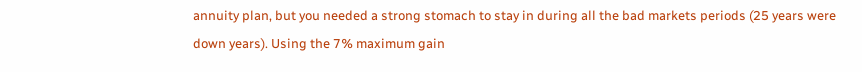annuity plan, but you needed a strong stomach to stay in during all the bad markets periods (25 years were down years). Using the 7% maximum gain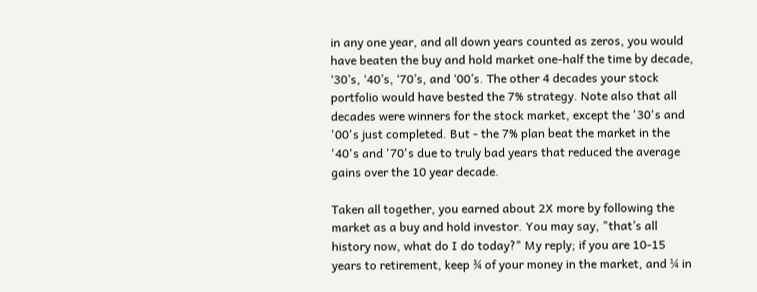in any one year, and all down years counted as zeros, you would have beaten the buy and hold market one-half the time by decade, ‘30’s, ‘40’s, ‘70’s, and ‘00’s. The other 4 decades your stock portfolio would have bested the 7% strategy. Note also that all decades were winners for the stock market, except the '30's and '00's just completed. But - the 7% plan beat the market in the '40's and '70's due to truly bad years that reduced the average gains over the 10 year decade.

Taken all together, you earned about 2X more by following the market as a buy and hold investor. You may say, "that’s all history now, what do I do today?" My reply; if you are 10-15 years to retirement, keep ¾ of your money in the market, and ¼ in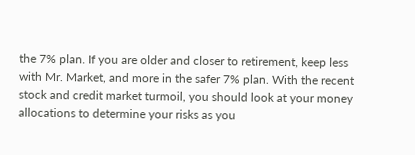the 7% plan. If you are older and closer to retirement, keep less with Mr. Market, and more in the safer 7% plan. With the recent stock and credit market turmoil, you should look at your money allocations to determine your risks as you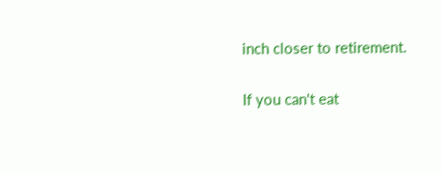inch closer to retirement.

If you can't eat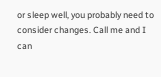or sleep well, you probably need to consider changes. Call me and I can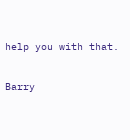help you with that.

Barry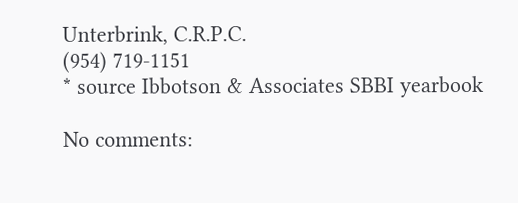Unterbrink, C.R.P.C.
(954) 719-1151
* source Ibbotson & Associates SBBI yearbook

No comments: